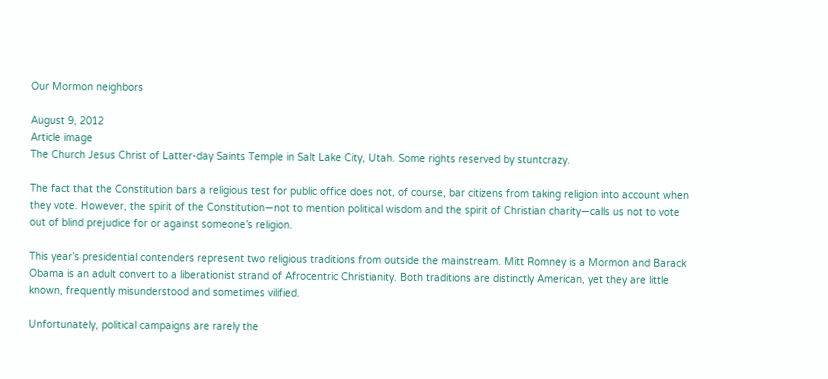Our Mormon neighbors

August 9, 2012
Article image
The Church Jesus Christ of Latter-day Saints Temple in Salt Lake City, Utah. Some rights reserved by stuntcrazy.

The fact that the Constitution bars a religious test for public office does not, of course, bar citizens from taking religion into account when they vote. However, the spirit of the Constitution—not to mention political wisdom and the spirit of Christian charity—calls us not to vote out of blind prejudice for or against someone’s religion.

This year’s presidential contenders represent two religious traditions from outside the mainstream. Mitt Romney is a Mormon and Barack Obama is an adult convert to a liberationist strand of Afrocentric Christianity. Both traditions are distinctly American, yet they are little known, frequently misunderstood and sometimes vilified.

Unfortunately, political campaigns are rarely the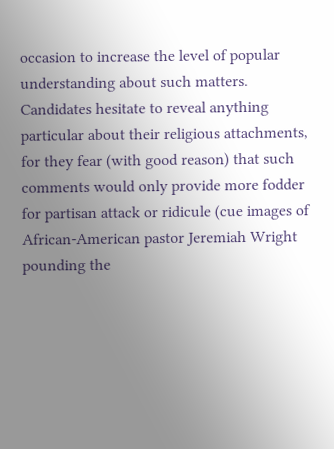occasion to increase the level of popular understanding about such matters. Candidates hesitate to reveal anything particular about their religious attachments, for they fear (with good reason) that such comments would only provide more fodder for partisan attack or ridicule (cue images of African-American pastor Jeremiah Wright pounding the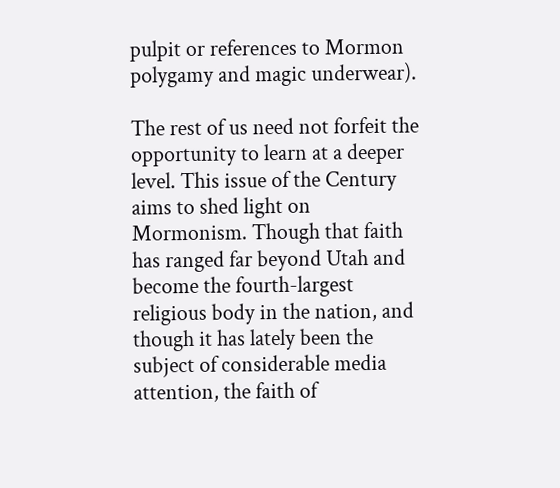pulpit or references to Mormon polygamy and magic underwear).

The rest of us need not forfeit the opportunity to learn at a deeper level. This issue of the Century aims to shed light on Mormonism. Though that faith has ranged far beyond Utah and become the fourth-largest religious body in the nation, and though it has lately been the subject of considerable media attention, the faith of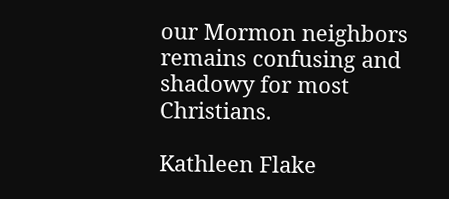our Mormon neighbors remains confusing and shadowy for most Christians.

Kathleen Flake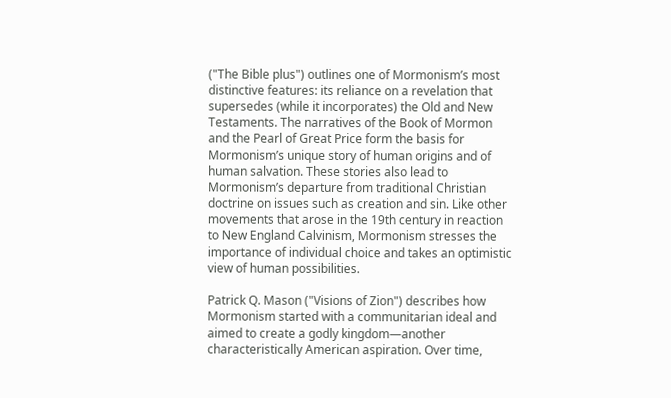("The Bible plus") outlines one of Mormonism’s most distinctive features: its reliance on a revelation that supersedes (while it incorporates) the Old and New Testaments. The narratives of the Book of Mormon and the Pearl of Great Price form the basis for Mormonism’s unique story of human origins and of human salvation. These stories also lead to Mormonism’s departure from traditional Christian doctrine on issues such as creation and sin. Like other movements that arose in the 19th century in reaction to New England Calvinism, Mormonism stresses the importance of individual choice and takes an optimistic view of human possibilities.

Patrick Q. Mason ("Visions of Zion") describes how Mormonism started with a communitarian ideal and aimed to create a godly kingdom—another characteristically American aspiration. Over time,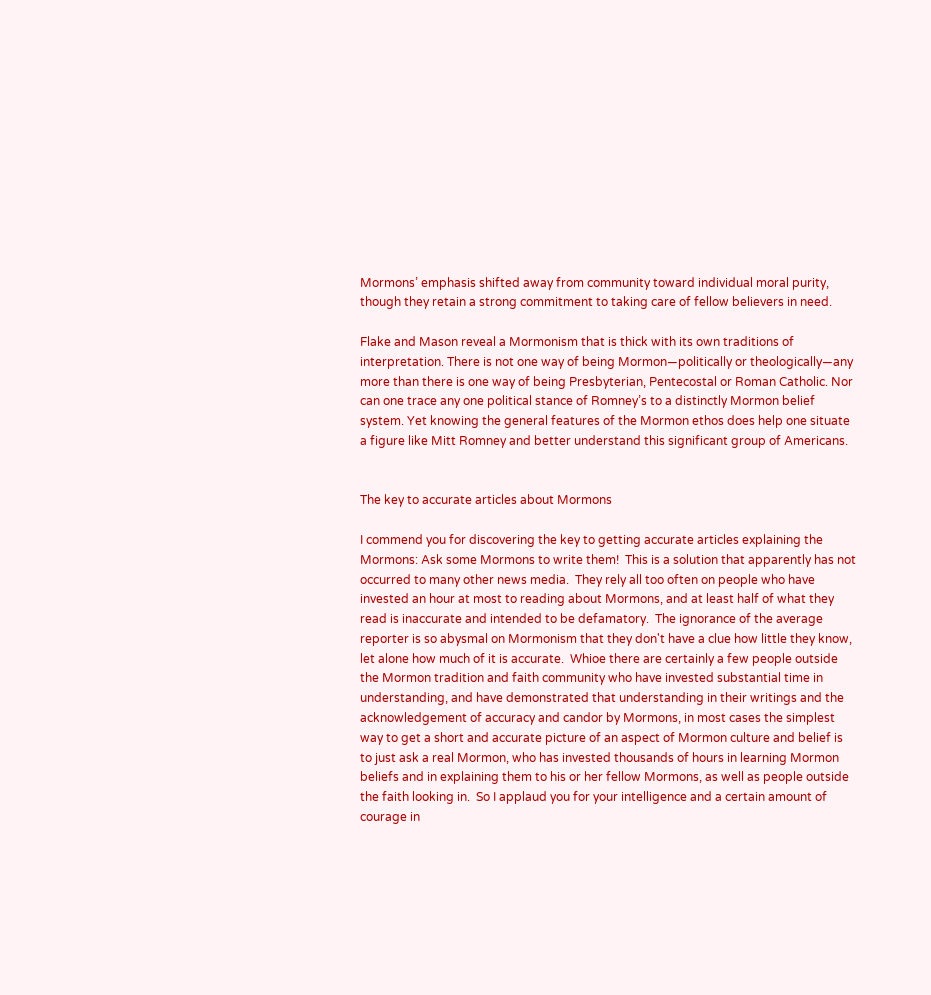Mormons’ emphasis shifted away from community toward individual moral purity, though they retain a strong commitment to taking care of fellow believers in need.

Flake and Mason reveal a Mormonism that is thick with its own traditions of interpretation. There is not one way of being Mormon—politically or theologically—any more than there is one way of being Presbyterian, Pentecostal or Roman Catholic. Nor can one trace any one political stance of Romney’s to a distinctly Mormon belief system. Yet knowing the general features of the Mormon ethos does help one situate a figure like Mitt Romney and better understand this significant group of Americans.


The key to accurate articles about Mormons

I commend you for discovering the key to getting accurate articles explaining the Mormons: Ask some Mormons to write them!  This is a solution that apparently has not occurred to many other news media.  They rely all too often on people who have invested an hour at most to reading about Mormons, and at least half of what they read is inaccurate and intended to be defamatory.  The ignorance of the average reporter is so abysmal on Mormonism that they don't have a clue how little they know, let alone how much of it is accurate.  Whioe there are certainly a few people outside the Mormon tradition and faith community who have invested substantial time in understanding, and have demonstrated that understanding in their writings and the acknowledgement of accuracy and candor by Mormons, in most cases the simplest way to get a short and accurate picture of an aspect of Mormon culture and belief is to just ask a real Mormon, who has invested thousands of hours in learning Mormon beliefs and in explaining them to his or her fellow Mormons, as well as people outside the faith looking in.  So I applaud you for your intelligence and a certain amount of courage in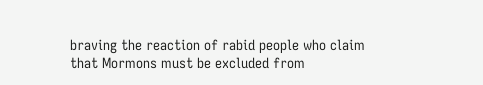braving the reaction of rabid people who claim that Mormons must be excluded from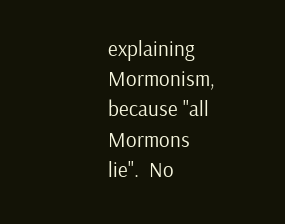explaining Mormonism, because "all Mormons lie".  No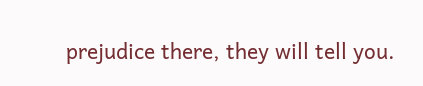prejudice there, they will tell you.